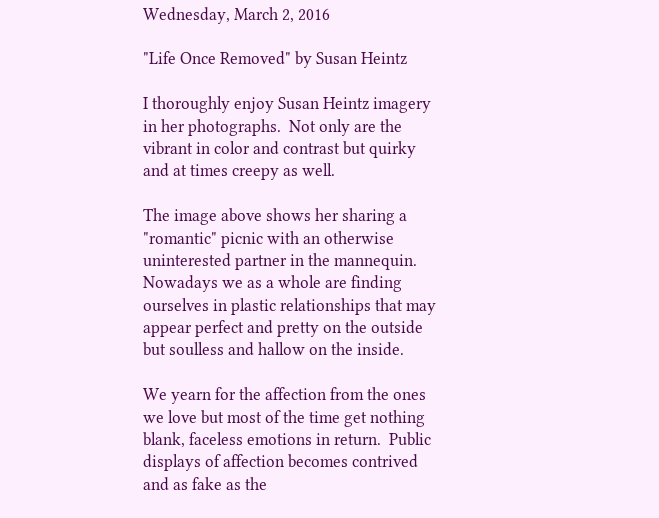Wednesday, March 2, 2016

"Life Once Removed" by Susan Heintz

I thoroughly enjoy Susan Heintz imagery in her photographs.  Not only are the vibrant in color and contrast but quirky and at times creepy as well.

The image above shows her sharing a "romantic" picnic with an otherwise uninterested partner in the mannequin.  Nowadays we as a whole are finding ourselves in plastic relationships that may appear perfect and pretty on the outside but soulless and hallow on the inside.

We yearn for the affection from the ones we love but most of the time get nothing blank, faceless emotions in return.  Public displays of affection becomes contrived and as fake as the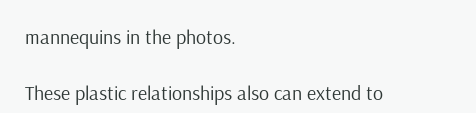mannequins in the photos.

These plastic relationships also can extend to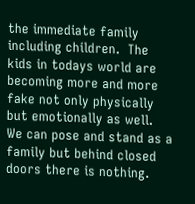the immediate family including children.  The kids in todays world are becoming more and more fake not only physically but emotionally as well.  We can pose and stand as a family but behind closed doors there is nothing.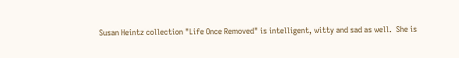Susan Heintz collection "Life Once Removed" is intelligent, witty and sad as well.  She is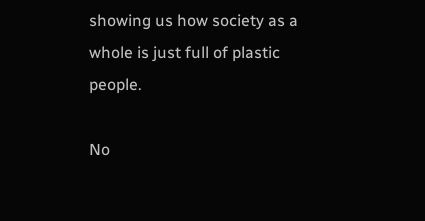showing us how society as a whole is just full of plastic people.

No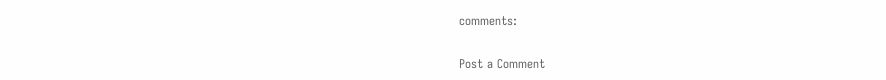comments:

Post a Comment